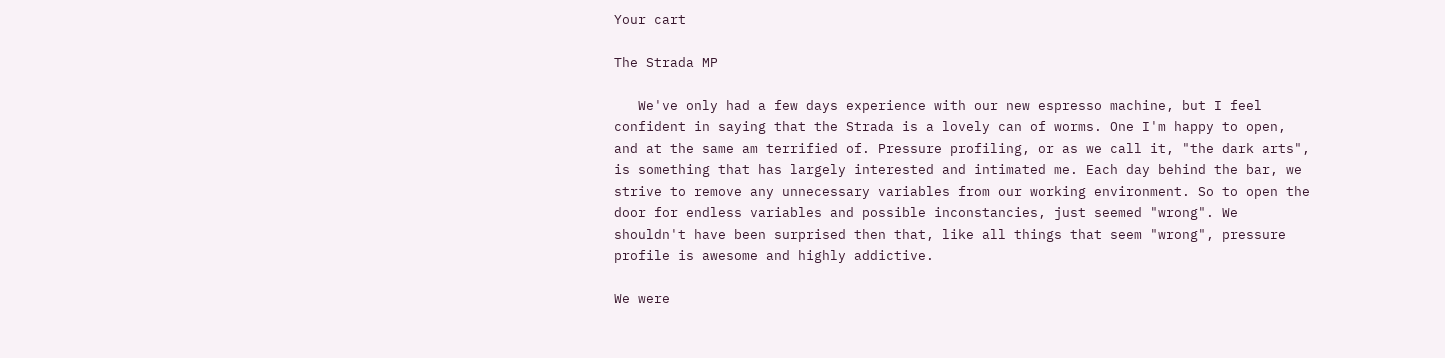Your cart

The Strada MP

   We've only had a few days experience with our new espresso machine, but I feel confident in saying that the Strada is a lovely can of worms. One I'm happy to open, and at the same am terrified of. Pressure profiling, or as we call it, "the dark arts", is something that has largely interested and intimated me. Each day behind the bar, we strive to remove any unnecessary variables from our working environment. So to open the door for endless variables and possible inconstancies, just seemed "wrong". We shouldn't have been surprised then that, like all things that seem "wrong", pressure profile is awesome and highly addictive.

We were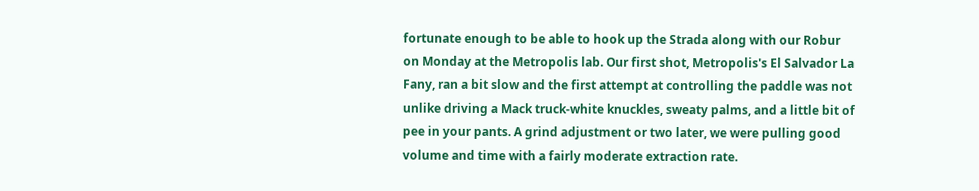fortunate enough to be able to hook up the Strada along with our Robur on Monday at the Metropolis lab. Our first shot, Metropolis's El Salvador La Fany, ran a bit slow and the first attempt at controlling the paddle was not unlike driving a Mack truck-white knuckles, sweaty palms, and a little bit of pee in your pants. A grind adjustment or two later, we were pulling good volume and time with a fairly moderate extraction rate.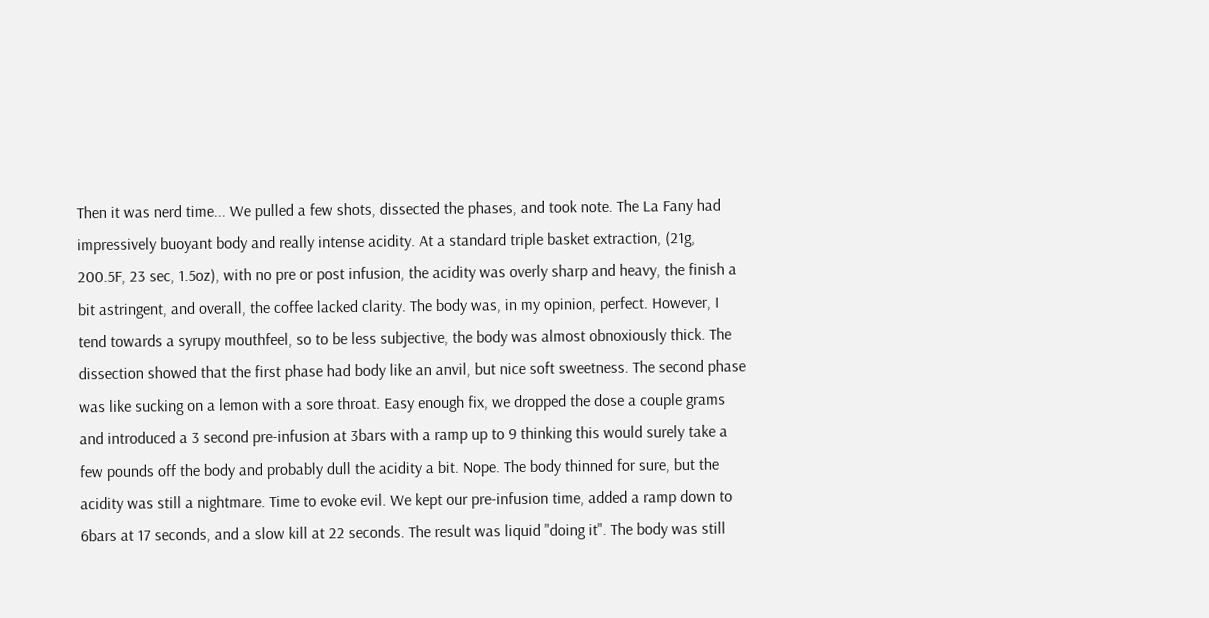Then it was nerd time... We pulled a few shots, dissected the phases, and took note. The La Fany had impressively buoyant body and really intense acidity. At a standard triple basket extraction, (21g, 200.5F, 23 sec, 1.5oz), with no pre or post infusion, the acidity was overly sharp and heavy, the finish a bit astringent, and overall, the coffee lacked clarity. The body was, in my opinion, perfect. However, I tend towards a syrupy mouthfeel, so to be less subjective, the body was almost obnoxiously thick. The dissection showed that the first phase had body like an anvil, but nice soft sweetness. The second phase was like sucking on a lemon with a sore throat. Easy enough fix, we dropped the dose a couple grams and introduced a 3 second pre-infusion at 3bars with a ramp up to 9 thinking this would surely take a few pounds off the body and probably dull the acidity a bit. Nope. The body thinned for sure, but the acidity was still a nightmare. Time to evoke evil. We kept our pre-infusion time, added a ramp down to 6bars at 17 seconds, and a slow kill at 22 seconds. The result was liquid "doing it". The body was still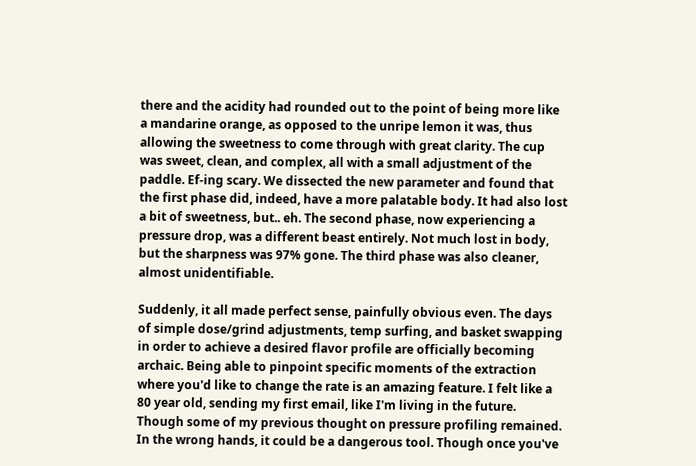there and the acidity had rounded out to the point of being more like a mandarine orange, as opposed to the unripe lemon it was, thus allowing the sweetness to come through with great clarity. The cup was sweet, clean, and complex, all with a small adjustment of the paddle. Ef-ing scary. We dissected the new parameter and found that the first phase did, indeed, have a more palatable body. It had also lost a bit of sweetness, but.. eh. The second phase, now experiencing a pressure drop, was a different beast entirely. Not much lost in body, but the sharpness was 97% gone. The third phase was also cleaner, almost unidentifiable.

Suddenly, it all made perfect sense, painfully obvious even. The days of simple dose/grind adjustments, temp surfing, and basket swapping in order to achieve a desired flavor profile are officially becoming archaic. Being able to pinpoint specific moments of the extraction where you'd like to change the rate is an amazing feature. I felt like a 80 year old, sending my first email, like I'm living in the future. Though some of my previous thought on pressure profiling remained. In the wrong hands, it could be a dangerous tool. Though once you've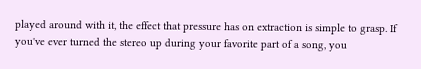played around with it, the effect that pressure has on extraction is simple to grasp. If you've ever turned the stereo up during your favorite part of a song, you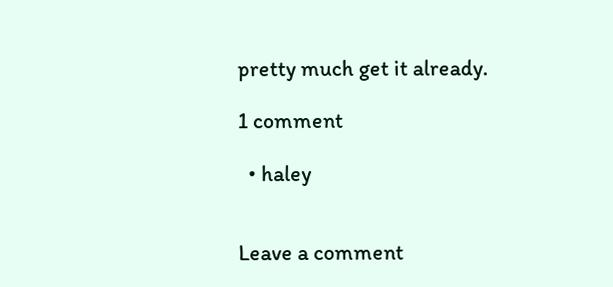pretty much get it already.

1 comment

  • haley


Leave a comment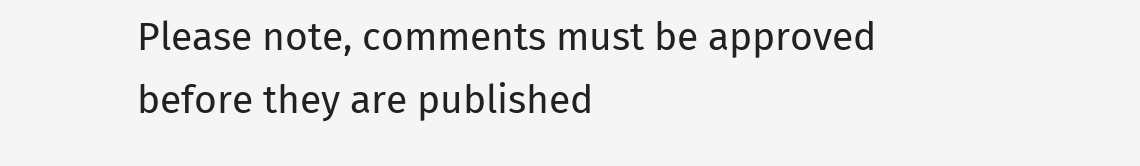Please note, comments must be approved before they are published